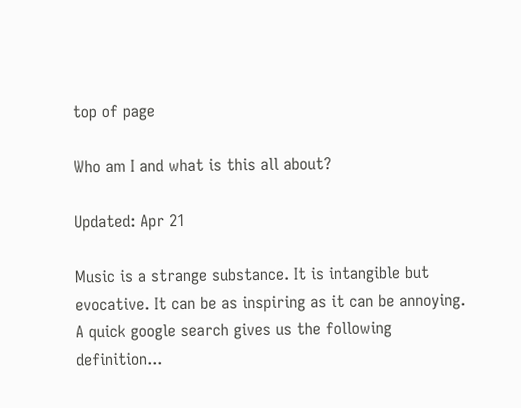top of page

Who am I and what is this all about?

Updated: Apr 21

Music is a strange substance. It is intangible but evocative. It can be as inspiring as it can be annoying. A quick google search gives us the following definition...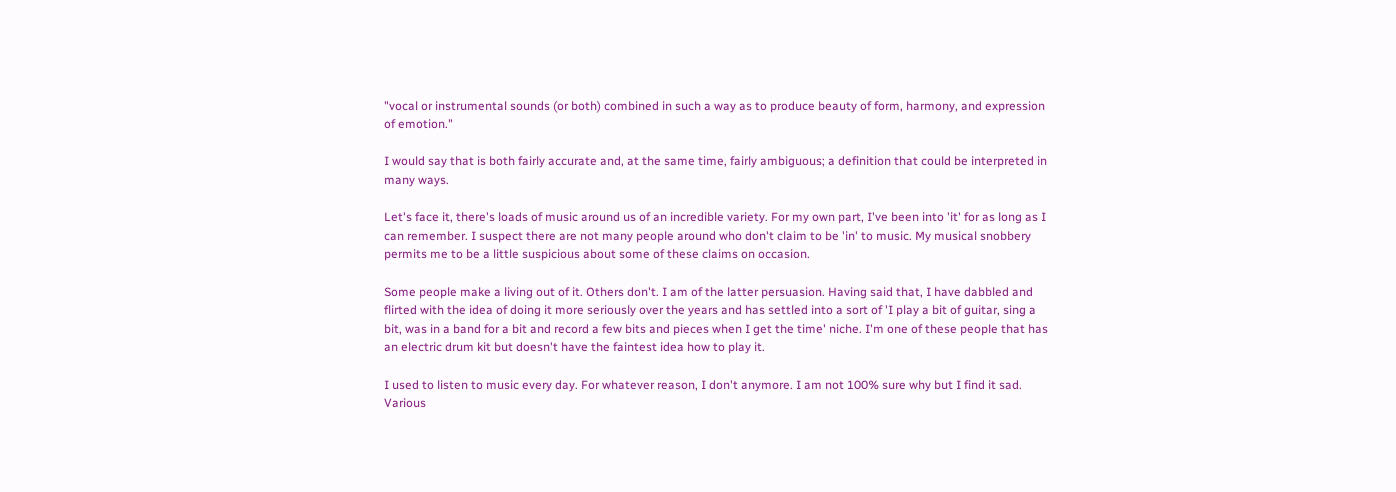"vocal or instrumental sounds (or both) combined in such a way as to produce beauty of form, harmony, and expression of emotion."

I would say that is both fairly accurate and, at the same time, fairly ambiguous; a definition that could be interpreted in many ways.

Let's face it, there's loads of music around us of an incredible variety. For my own part, I've been into 'it' for as long as I can remember. I suspect there are not many people around who don't claim to be 'in' to music. My musical snobbery permits me to be a little suspicious about some of these claims on occasion.

Some people make a living out of it. Others don't. I am of the latter persuasion. Having said that, I have dabbled and flirted with the idea of doing it more seriously over the years and has settled into a sort of 'I play a bit of guitar, sing a bit, was in a band for a bit and record a few bits and pieces when I get the time' niche. I'm one of these people that has an electric drum kit but doesn't have the faintest idea how to play it.

I used to listen to music every day. For whatever reason, I don't anymore. I am not 100% sure why but I find it sad. Various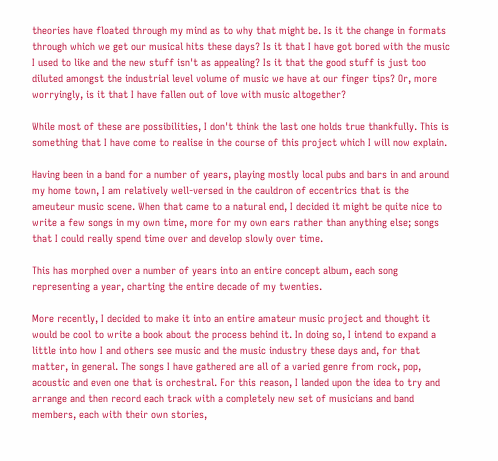theories have floated through my mind as to why that might be. Is it the change in formats through which we get our musical hits these days? Is it that I have got bored with the music I used to like and the new stuff isn't as appealing? Is it that the good stuff is just too diluted amongst the industrial level volume of music we have at our finger tips? Or, more worryingly, is it that I have fallen out of love with music altogether?

While most of these are possibilities, I don't think the last one holds true thankfully. This is something that I have come to realise in the course of this project which I will now explain.

Having been in a band for a number of years, playing mostly local pubs and bars in and around my home town, I am relatively well-versed in the cauldron of eccentrics that is the ameuteur music scene. When that came to a natural end, I decided it might be quite nice to write a few songs in my own time, more for my own ears rather than anything else; songs that I could really spend time over and develop slowly over time.

This has morphed over a number of years into an entire concept album, each song representing a year, charting the entire decade of my twenties.

More recently, I decided to make it into an entire amateur music project and thought it would be cool to write a book about the process behind it. In doing so, I intend to expand a little into how I and others see music and the music industry these days and, for that matter, in general. The songs I have gathered are all of a varied genre from rock, pop, acoustic and even one that is orchestral. For this reason, I landed upon the idea to try and arrange and then record each track with a completely new set of musicians and band members, each with their own stories,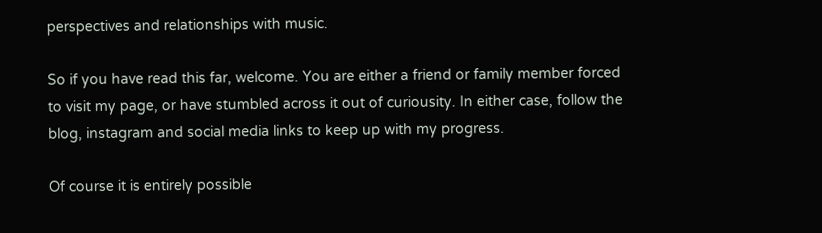perspectives and relationships with music.

So if you have read this far, welcome. You are either a friend or family member forced to visit my page, or have stumbled across it out of curiousity. In either case, follow the blog, instagram and social media links to keep up with my progress.

Of course it is entirely possible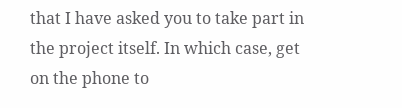that I have asked you to take part in the project itself. In which case, get on the phone to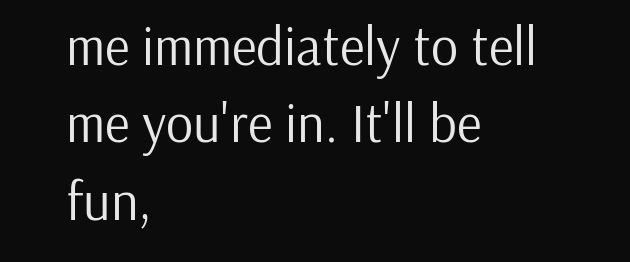me immediately to tell me you're in. It'll be fun,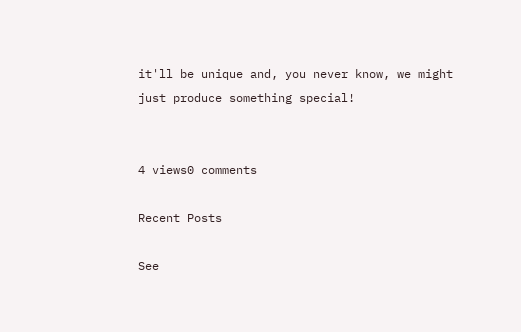it'll be unique and, you never know, we might just produce something special!


4 views0 comments

Recent Posts

See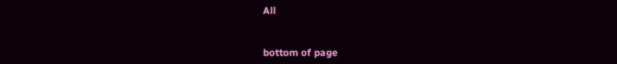All


bottom of page